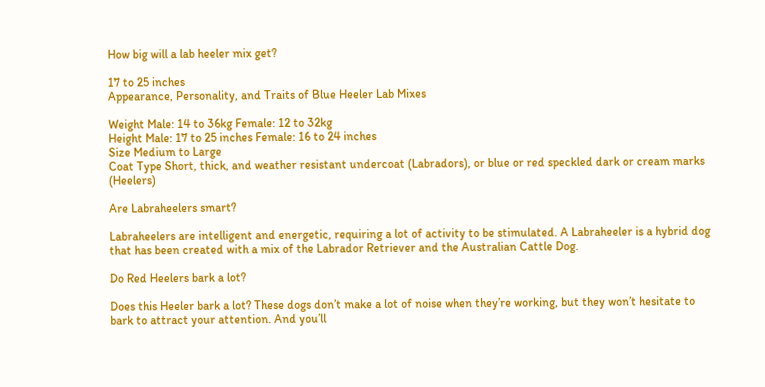How big will a lab heeler mix get?

17 to 25 inches
Appearance, Personality, and Traits of Blue Heeler Lab Mixes

Weight Male: 14 to 36kg Female: 12 to 32kg
Height Male: 17 to 25 inches Female: 16 to 24 inches
Size Medium to Large
Coat Type Short, thick, and weather resistant undercoat (Labradors), or blue or red speckled dark or cream marks (Heelers)

Are Labraheelers smart?

Labraheelers are intelligent and energetic, requiring a lot of activity to be stimulated. A Labraheeler is a hybrid dog that has been created with a mix of the Labrador Retriever and the Australian Cattle Dog.

Do Red Heelers bark a lot?

Does this Heeler bark a lot? These dogs don’t make a lot of noise when they’re working, but they won’t hesitate to bark to attract your attention. And you’ll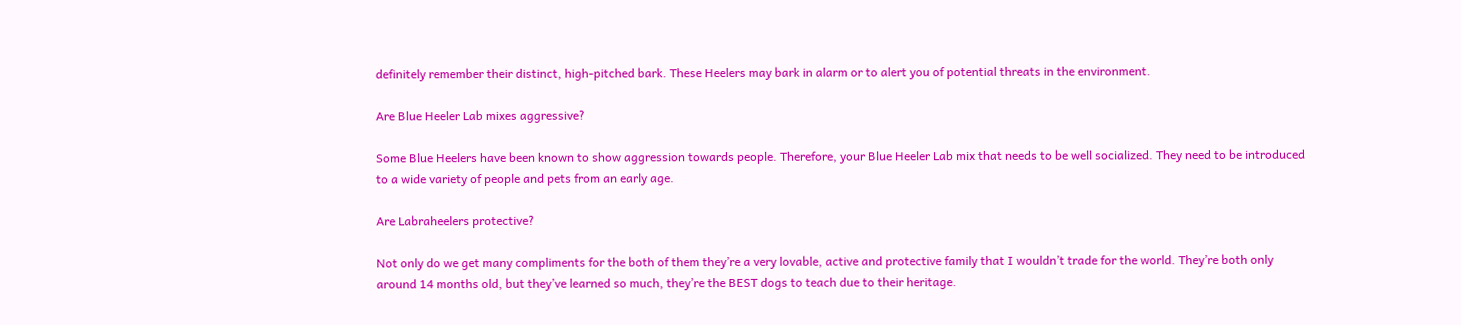definitely remember their distinct, high-pitched bark. These Heelers may bark in alarm or to alert you of potential threats in the environment.

Are Blue Heeler Lab mixes aggressive?

Some Blue Heelers have been known to show aggression towards people. Therefore, your Blue Heeler Lab mix that needs to be well socialized. They need to be introduced to a wide variety of people and pets from an early age.

Are Labraheelers protective?

Not only do we get many compliments for the both of them they’re a very lovable, active and protective family that I wouldn’t trade for the world. They’re both only around 14 months old, but they’ve learned so much, they’re the BEST dogs to teach due to their heritage.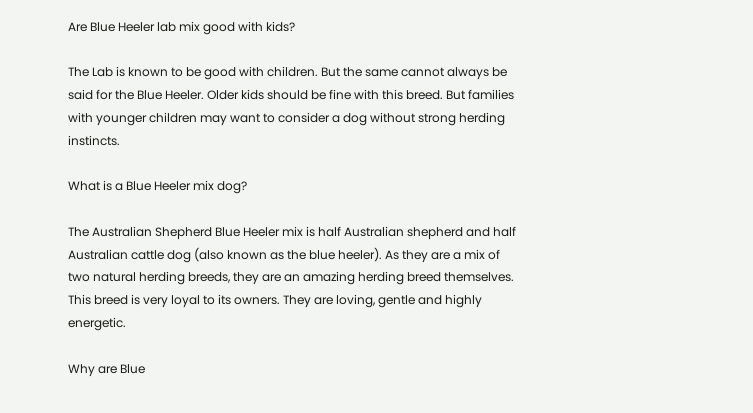Are Blue Heeler lab mix good with kids?

The Lab is known to be good with children. But the same cannot always be said for the Blue Heeler. Older kids should be fine with this breed. But families with younger children may want to consider a dog without strong herding instincts.

What is a Blue Heeler mix dog?

The Australian Shepherd Blue Heeler mix is half Australian shepherd and half Australian cattle dog (also known as the blue heeler). As they are a mix of two natural herding breeds, they are an amazing herding breed themselves. This breed is very loyal to its owners. They are loving, gentle and highly energetic.

Why are Blue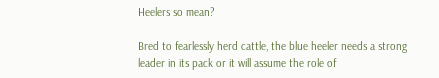Heelers so mean?

Bred to fearlessly herd cattle, the blue heeler needs a strong leader in its pack or it will assume the role of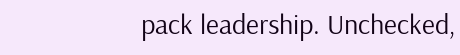pack leadership. Unchecked,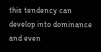this tendency can develop into dominance and even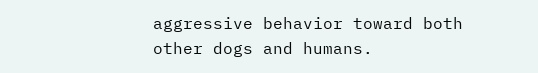aggressive behavior toward both other dogs and humans.